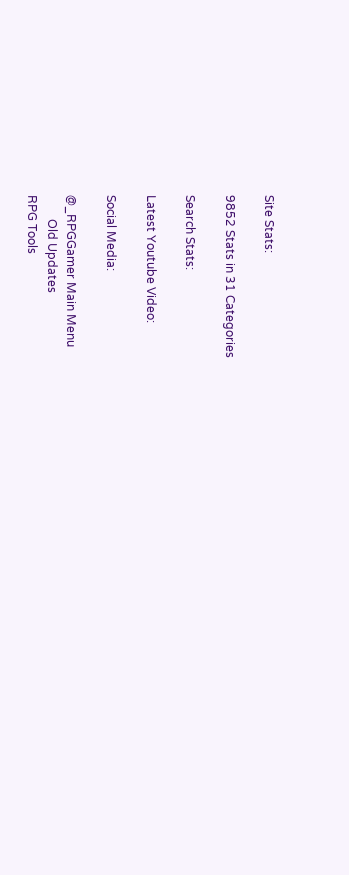Site Stats:

9852 Stats in 31 Categories

Search Stats:

Latest Youtube Video:

Social Media:

@_RPGGamer Main Menu
        Old Updates
RPG Tools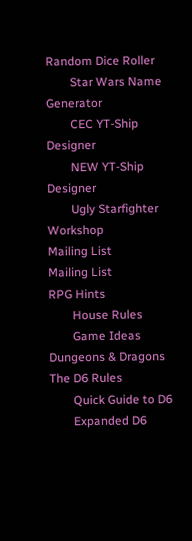Random Dice Roller
        Star Wars Name Generator
        CEC YT-Ship Designer
        NEW YT-Ship Designer
        Ugly Starfighter Workshop
Mailing List
Mailing List
RPG Hints
        House Rules
        Game Ideas
Dungeons & Dragons
The D6 Rules
        Quick Guide to D6
        Expanded D6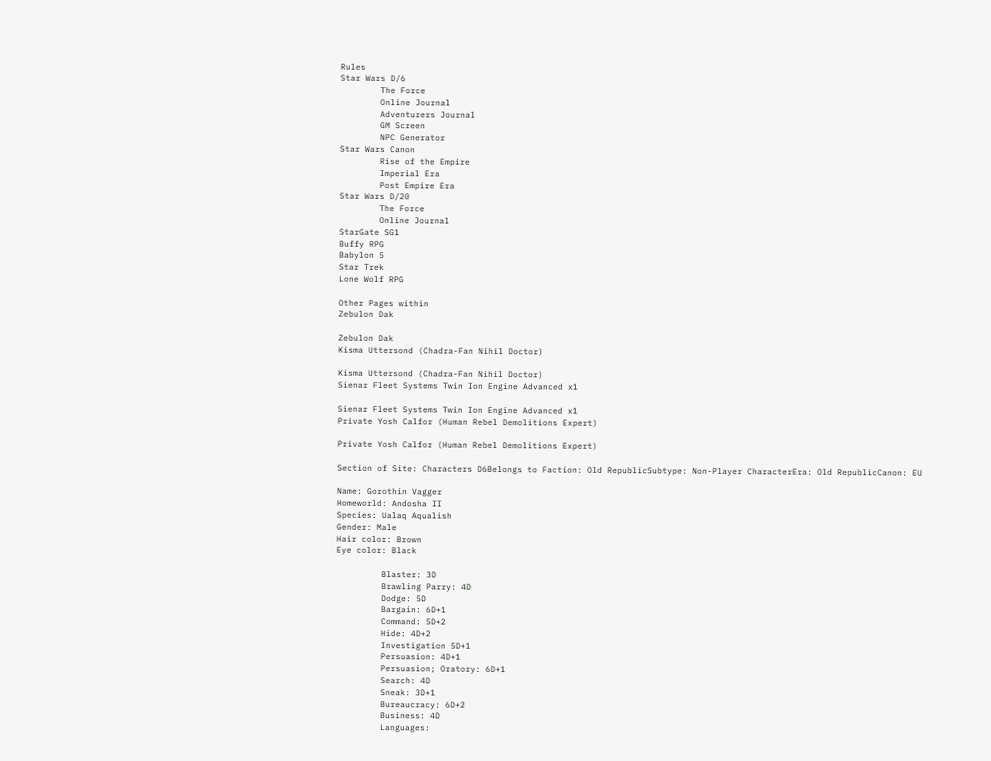Rules
Star Wars D/6
        The Force
        Online Journal
        Adventurers Journal
        GM Screen
        NPC Generator
Star Wars Canon
        Rise of the Empire
        Imperial Era
        Post Empire Era
Star Wars D/20
        The Force
        Online Journal
StarGate SG1
Buffy RPG
Babylon 5
Star Trek
Lone Wolf RPG

Other Pages within
Zebulon Dak

Zebulon Dak
Kisma Uttersond (Chadra-Fan Nihil Doctor)

Kisma Uttersond (Chadra-Fan Nihil Doctor)
Sienar Fleet Systems Twin Ion Engine Advanced x1

Sienar Fleet Systems Twin Ion Engine Advanced x1
Private Yosh Calfor (Human Rebel Demolitions Expert)

Private Yosh Calfor (Human Rebel Demolitions Expert)

Section of Site: Characters D6Belongs to Faction: Old RepublicSubtype: Non-Player CharacterEra: Old RepublicCanon: EU

Name: Gorothin Vagger
Homeworld: Andosha II
Species: Ualaq Aqualish
Gender: Male
Hair color: Brown
Eye color: Black

         Blaster: 3D
         Brawling Parry: 4D
         Dodge: 5D
         Bargain: 6D+1
         Command: 5D+2
         Hide: 4D+2
         Investigation 5D+1
         Persuasion: 4D+1
         Persuasion; Oratory: 6D+1
         Search: 4D
         Sneak: 3D+1
         Bureaucracy: 6D+2
         Business: 4D
         Languages: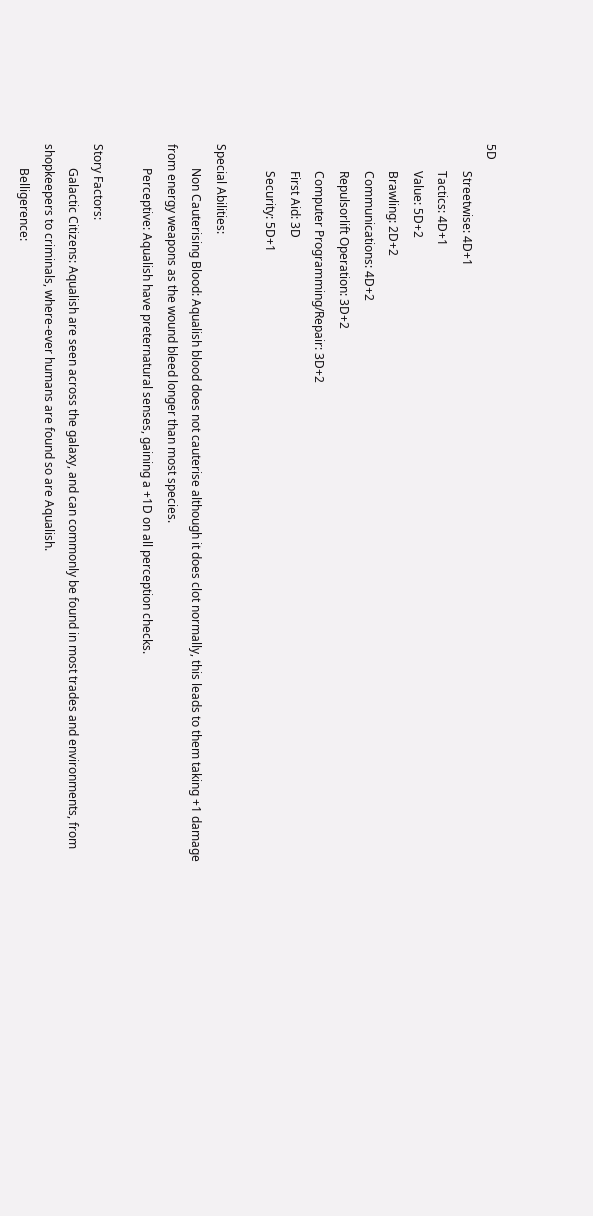5D
         Streetwise: 4D+1
         Tactics: 4D+1
         Value: 5D+2
         Brawling: 2D+2
         Communications: 4D+2
         Repulsorlift Operation: 3D+2
         Computer Programming/Repair: 3D+2
         First Aid: 3D
         Security: 5D+1

Special Abilities:
        Non Cauterising Blood: Aqualish blood does not cauterise although it does clot normally, this leads to them taking +1 damage from energy weapons as the wound bleed longer than most species.
        Perceptive: Aqualish have preternatural senses, gaining a +1D on all perception checks.

Story Factors:
        Galactic Citizens: Aqualish are seen across the galaxy, and can commonly be found in most trades and environments, from shopkeepers to criminals, where-ever humans are found so are Aqualish.
        Belligerence: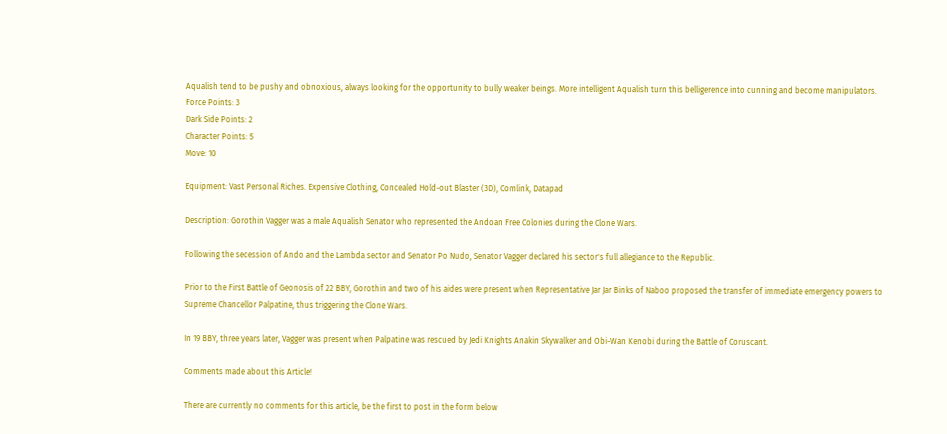Aqualish tend to be pushy and obnoxious, always looking for the opportunity to bully weaker beings. More intelligent Aqualish turn this belligerence into cunning and become manipulators.
Force Points: 3
Dark Side Points: 2
Character Points: 5
Move: 10

Equipment: Vast Personal Riches. Expensive Clothing, Concealed Hold-out Blaster (3D), Comlink, Datapad

Description: Gorothin Vagger was a male Aqualish Senator who represented the Andoan Free Colonies during the Clone Wars.

Following the secession of Ando and the Lambda sector and Senator Po Nudo, Senator Vagger declared his sector's full allegiance to the Republic.

Prior to the First Battle of Geonosis of 22 BBY, Gorothin and two of his aides were present when Representative Jar Jar Binks of Naboo proposed the transfer of immediate emergency powers to Supreme Chancellor Palpatine, thus triggering the Clone Wars.

In 19 BBY, three years later, Vagger was present when Palpatine was rescued by Jedi Knights Anakin Skywalker and Obi-Wan Kenobi during the Battle of Coruscant.

Comments made about this Article!

There are currently no comments for this article, be the first to post in the form below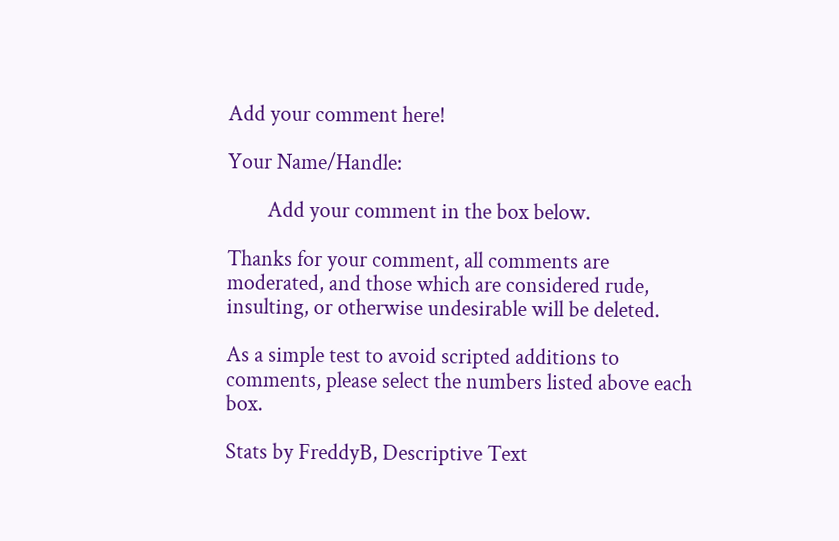Add your comment here!

Your Name/Handle:

        Add your comment in the box below.

Thanks for your comment, all comments are moderated, and those which are considered rude, insulting, or otherwise undesirable will be deleted.

As a simple test to avoid scripted additions to comments, please select the numbers listed above each box.

Stats by FreddyB, Descriptive Text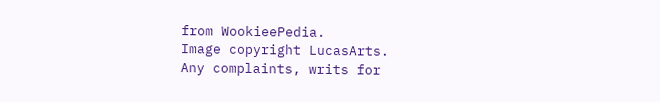from WookieePedia.
Image copyright LucasArts.
Any complaints, writs for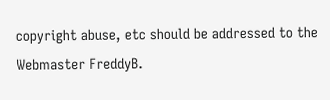copyright abuse, etc should be addressed to the Webmaster FreddyB.